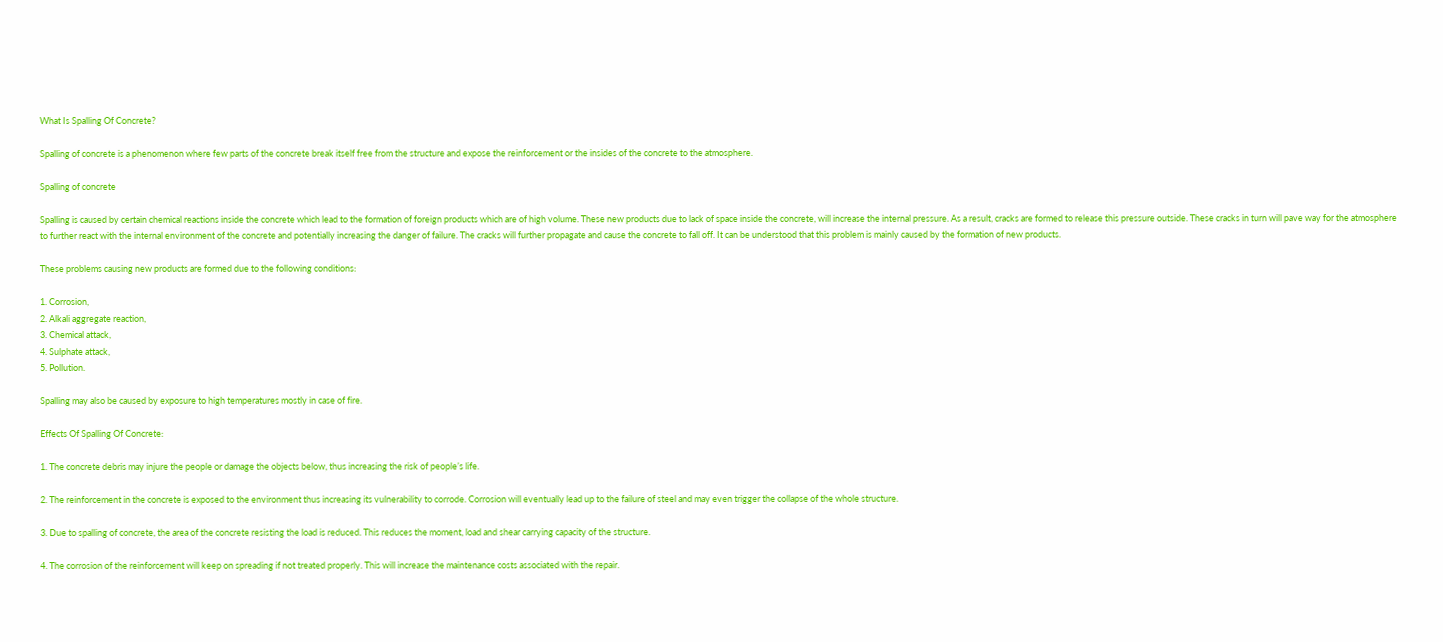What Is Spalling Of Concrete?

Spalling of concrete is a phenomenon where few parts of the concrete break itself free from the structure and expose the reinforcement or the insides of the concrete to the atmosphere.

Spalling of concrete

Spalling is caused by certain chemical reactions inside the concrete which lead to the formation of foreign products which are of high volume. These new products due to lack of space inside the concrete, will increase the internal pressure. As a result, cracks are formed to release this pressure outside. These cracks in turn will pave way for the atmosphere to further react with the internal environment of the concrete and potentially increasing the danger of failure. The cracks will further propagate and cause the concrete to fall off. It can be understood that this problem is mainly caused by the formation of new products.

These problems causing new products are formed due to the following conditions:

1. Corrosion,
2. Alkali aggregate reaction,
3. Chemical attack,
4. Sulphate attack,
5. Pollution.

Spalling may also be caused by exposure to high temperatures mostly in case of fire.

Effects Of Spalling Of Concrete:

1. The concrete debris may injure the people or damage the objects below, thus increasing the risk of people’s life.

2. The reinforcement in the concrete is exposed to the environment thus increasing its vulnerability to corrode. Corrosion will eventually lead up to the failure of steel and may even trigger the collapse of the whole structure.

3. Due to spalling of concrete, the area of the concrete resisting the load is reduced. This reduces the moment, load and shear carrying capacity of the structure.

4. The corrosion of the reinforcement will keep on spreading if not treated properly. This will increase the maintenance costs associated with the repair.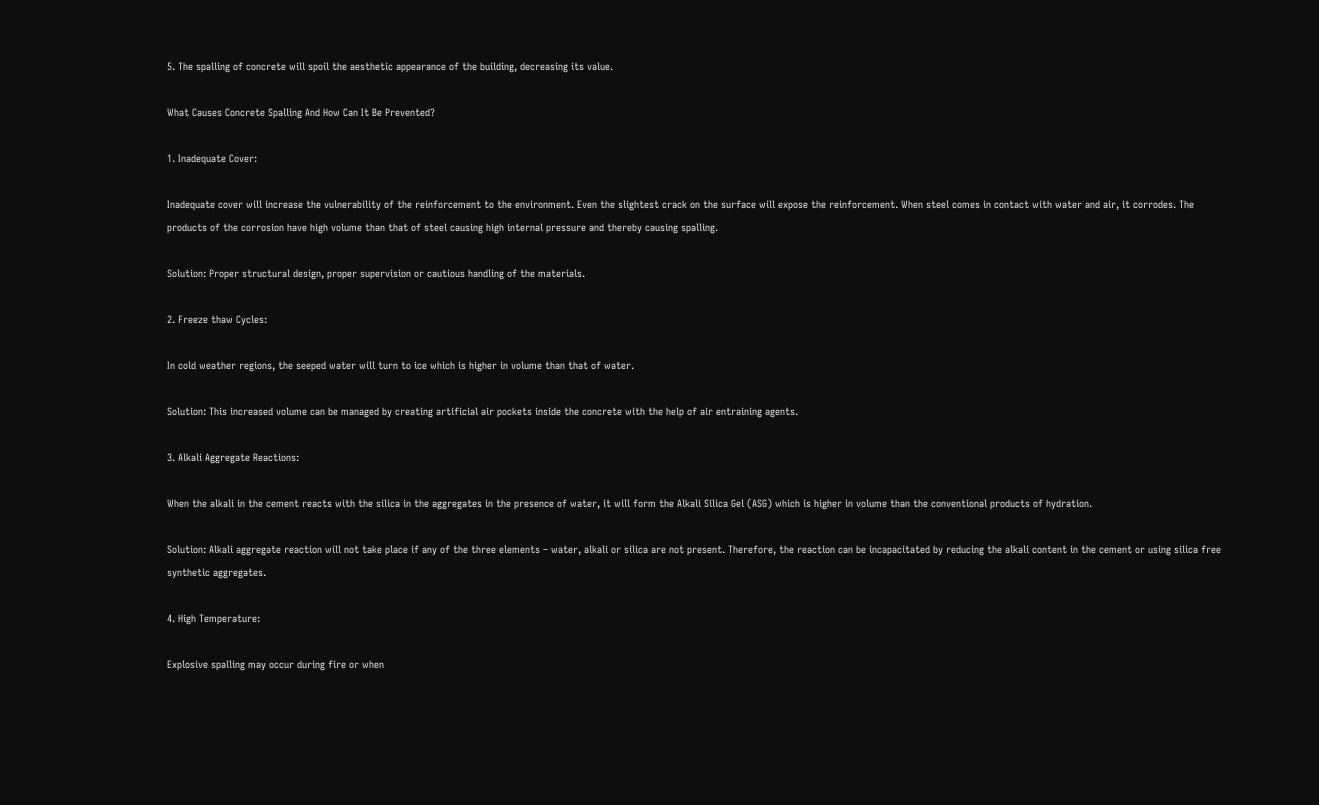5. The spalling of concrete will spoil the aesthetic appearance of the building, decreasing its value.

What Causes Concrete Spalling And How Can It Be Prevented?

1. Inadequate Cover:

Inadequate cover will increase the vulnerability of the reinforcement to the environment. Even the slightest crack on the surface will expose the reinforcement. When steel comes in contact with water and air, it corrodes. The products of the corrosion have high volume than that of steel causing high internal pressure and thereby causing spalling.

Solution: Proper structural design, proper supervision or cautious handling of the materials.

2. Freeze thaw Cycles:

In cold weather regions, the seeped water will turn to ice which is higher in volume than that of water.

Solution: This increased volume can be managed by creating artificial air pockets inside the concrete with the help of air entraining agents.

3. Alkali Aggregate Reactions:

When the alkali in the cement reacts with the silica in the aggregates in the presence of water, it will form the Alkali Silica Gel (ASG) which is higher in volume than the conventional products of hydration.

Solution: Alkali aggregate reaction will not take place if any of the three elements – water, alkali or silica are not present. Therefore, the reaction can be incapacitated by reducing the alkali content in the cement or using silica free synthetic aggregates.

4. High Temperature:

Explosive spalling may occur during fire or when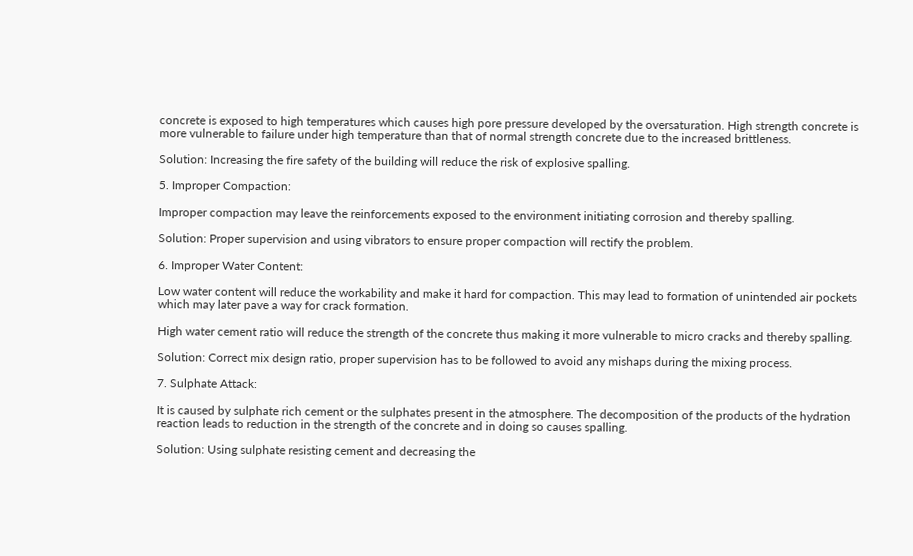concrete is exposed to high temperatures which causes high pore pressure developed by the oversaturation. High strength concrete is more vulnerable to failure under high temperature than that of normal strength concrete due to the increased brittleness.

Solution: Increasing the fire safety of the building will reduce the risk of explosive spalling.

5. Improper Compaction:

Improper compaction may leave the reinforcements exposed to the environment initiating corrosion and thereby spalling.

Solution: Proper supervision and using vibrators to ensure proper compaction will rectify the problem.

6. Improper Water Content:

Low water content will reduce the workability and make it hard for compaction. This may lead to formation of unintended air pockets which may later pave a way for crack formation.

High water cement ratio will reduce the strength of the concrete thus making it more vulnerable to micro cracks and thereby spalling.

Solution: Correct mix design ratio, proper supervision has to be followed to avoid any mishaps during the mixing process.

7. Sulphate Attack:

It is caused by sulphate rich cement or the sulphates present in the atmosphere. The decomposition of the products of the hydration reaction leads to reduction in the strength of the concrete and in doing so causes spalling.

Solution: Using sulphate resisting cement and decreasing the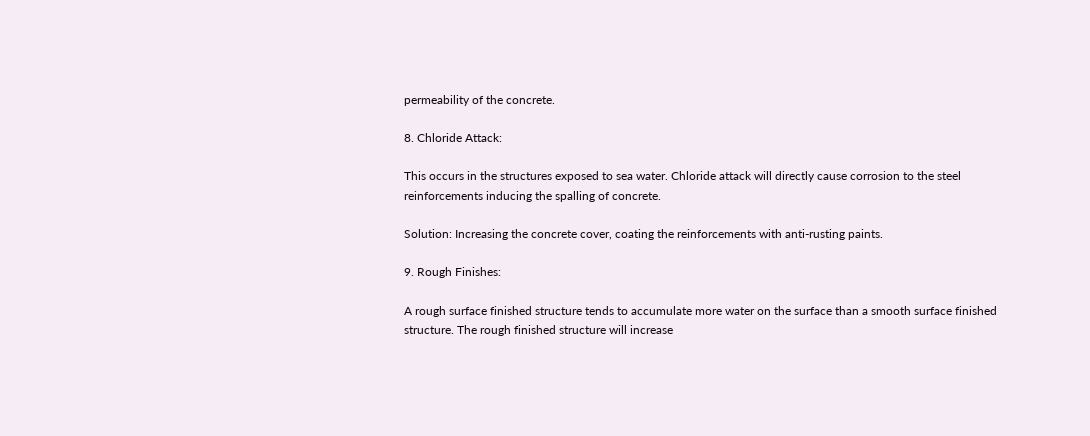permeability of the concrete.

8. Chloride Attack:

This occurs in the structures exposed to sea water. Chloride attack will directly cause corrosion to the steel reinforcements inducing the spalling of concrete.

Solution: Increasing the concrete cover, coating the reinforcements with anti-rusting paints.

9. Rough Finishes:

A rough surface finished structure tends to accumulate more water on the surface than a smooth surface finished structure. The rough finished structure will increase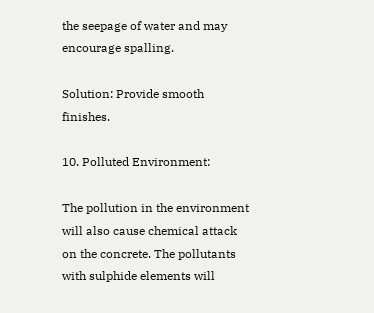the seepage of water and may encourage spalling.

Solution: Provide smooth finishes.

10. Polluted Environment:

The pollution in the environment will also cause chemical attack on the concrete. The pollutants with sulphide elements will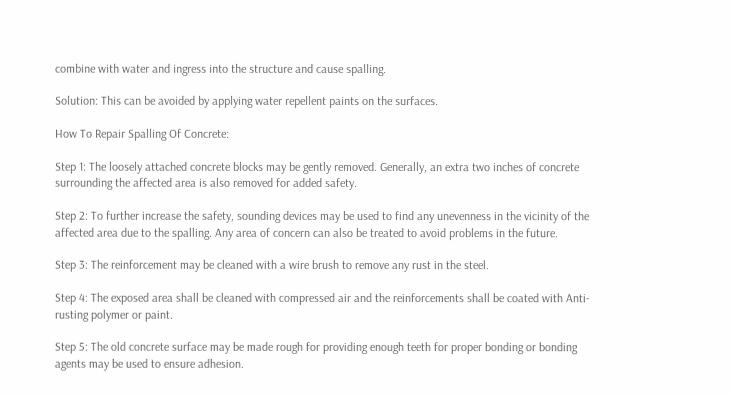combine with water and ingress into the structure and cause spalling.

Solution: This can be avoided by applying water repellent paints on the surfaces.

How To Repair Spalling Of Concrete:

Step 1: The loosely attached concrete blocks may be gently removed. Generally, an extra two inches of concrete surrounding the affected area is also removed for added safety.

Step 2: To further increase the safety, sounding devices may be used to find any unevenness in the vicinity of the affected area due to the spalling. Any area of concern can also be treated to avoid problems in the future.

Step 3: The reinforcement may be cleaned with a wire brush to remove any rust in the steel.

Step 4: The exposed area shall be cleaned with compressed air and the reinforcements shall be coated with Anti-rusting polymer or paint.

Step 5: The old concrete surface may be made rough for providing enough teeth for proper bonding or bonding agents may be used to ensure adhesion.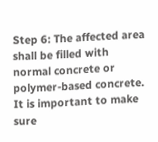Step 6: The affected area shall be filled with normal concrete or polymer-based concrete. It is important to make sure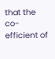that the co-efficient of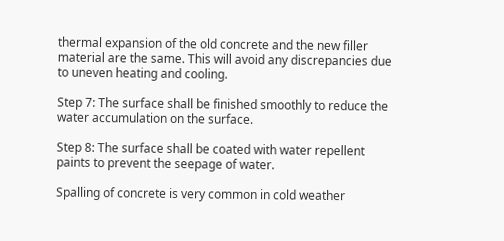thermal expansion of the old concrete and the new filler material are the same. This will avoid any discrepancies due to uneven heating and cooling.

Step 7: The surface shall be finished smoothly to reduce the water accumulation on the surface.

Step 8: The surface shall be coated with water repellent paints to prevent the seepage of water.

Spalling of concrete is very common in cold weather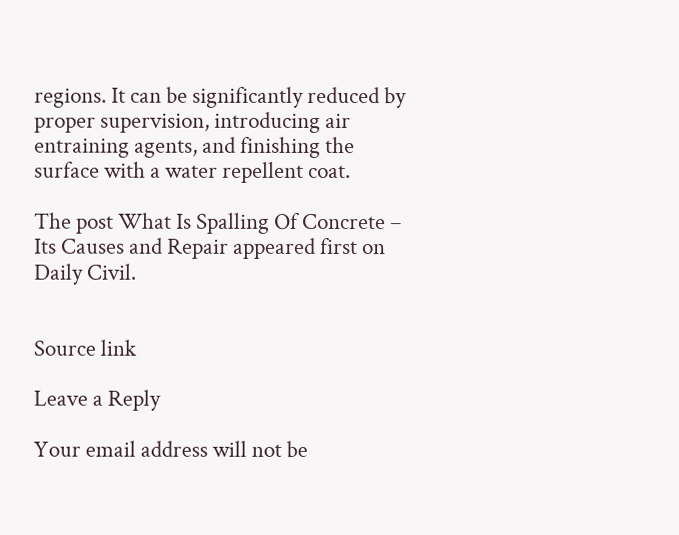regions. It can be significantly reduced by proper supervision, introducing air entraining agents, and finishing the surface with a water repellent coat.

The post What Is Spalling Of Concrete – Its Causes and Repair appeared first on Daily Civil.


Source link

Leave a Reply

Your email address will not be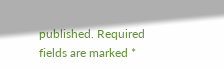published. Required fields are marked *